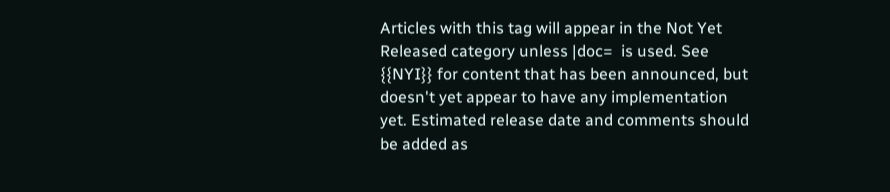Articles with this tag will appear in the Not Yet Released category unless |doc=  is used. See {{NYI}} for content that has been announced, but doesn't yet appear to have any implementation yet. Estimated release date and comments should be added as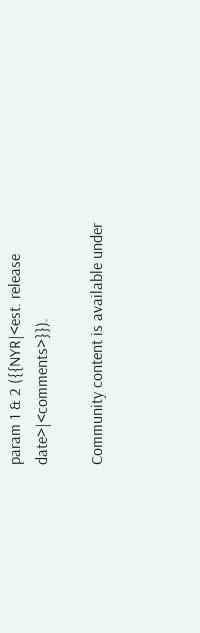param 1 & 2 ({{NYR|<est. release date>|<comments>}}).

Community content is available under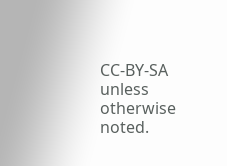CC-BY-SA unless otherwise noted.